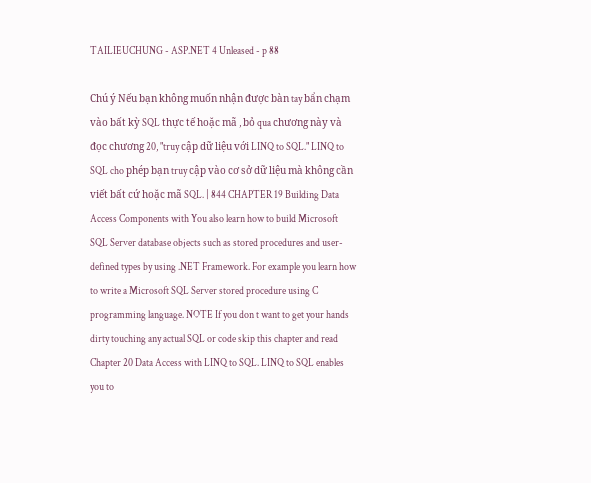TAILIEUCHUNG - ASP.NET 4 Unleased - p 88

Chú ý Nếu bạn không muốn nhận được bàn tay bẩn chạm vào bất kỳ SQL thực tế hoặc mã , bỏ qua chương này và đọc chương 20, "truy cập dữ liệu với LINQ to SQL." LINQ to SQL cho phép bạn truy cập vào cơ sở dữ liệu mà không cần viết bất cứ hoặc mã SQL. | 844 CHAPTER 19 Building Data Access Components with You also learn how to build Microsoft SQL Server database objects such as stored procedures and user-defined types by using .NET Framework. For example you learn how to write a Microsoft SQL Server stored procedure using C programming language. NOTE If you don t want to get your hands dirty touching any actual SQL or code skip this chapter and read Chapter 20 Data Access with LINQ to SQL. LINQ to SQL enables you to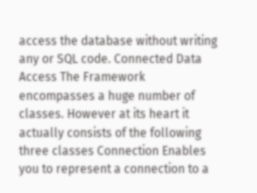access the database without writing any or SQL code. Connected Data Access The Framework encompasses a huge number of classes. However at its heart it actually consists of the following three classes Connection Enables you to represent a connection to a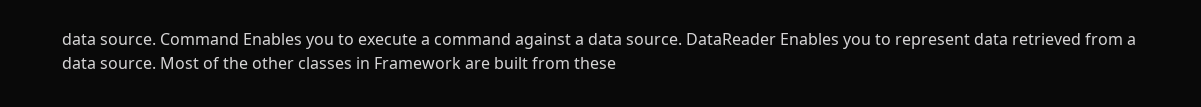data source. Command Enables you to execute a command against a data source. DataReader Enables you to represent data retrieved from a data source. Most of the other classes in Framework are built from these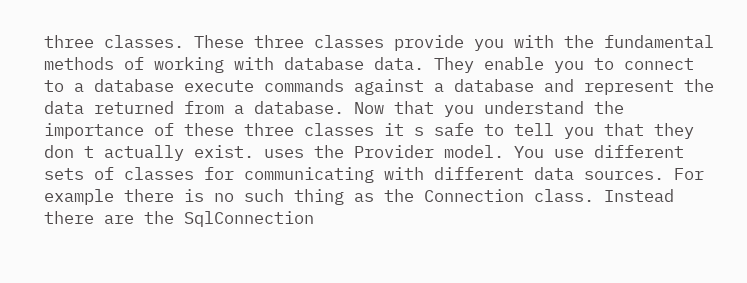three classes. These three classes provide you with the fundamental methods of working with database data. They enable you to connect to a database execute commands against a database and represent the data returned from a database. Now that you understand the importance of these three classes it s safe to tell you that they don t actually exist. uses the Provider model. You use different sets of classes for communicating with different data sources. For example there is no such thing as the Connection class. Instead there are the SqlConnection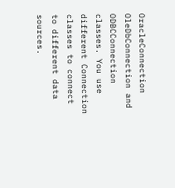OracleConnection OleDbConnection and ODBCConnection classes. You use different Connection classes to connect to different data sources.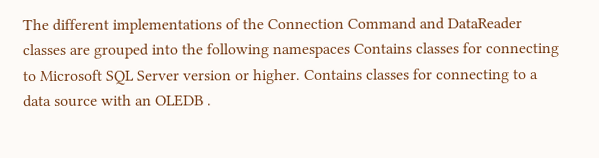The different implementations of the Connection Command and DataReader classes are grouped into the following namespaces Contains classes for connecting to Microsoft SQL Server version or higher. Contains classes for connecting to a data source with an OLEDB .